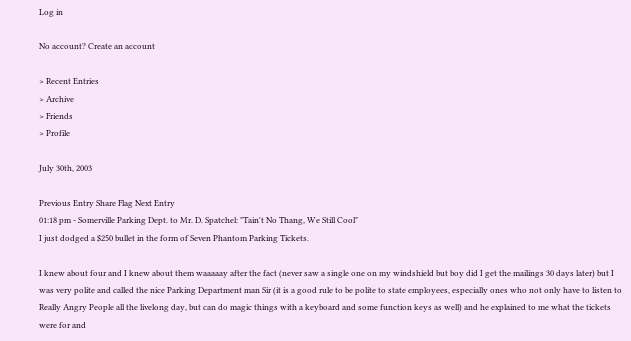Log in

No account? Create an account

> Recent Entries
> Archive
> Friends
> Profile

July 30th, 2003

Previous Entry Share Flag Next Entry
01:18 pm - Somerville Parking Dept. to Mr. D. Spatchel: "Tain't No Thang, We Still Cool"
I just dodged a $250 bullet in the form of Seven Phantom Parking Tickets.

I knew about four and I knew about them waaaaay after the fact (never saw a single one on my windshield but boy did I get the mailings 30 days later) but I was very polite and called the nice Parking Department man Sir (it is a good rule to be polite to state employees, especially ones who not only have to listen to Really Angry People all the livelong day, but can do magic things with a keyboard and some function keys as well) and he explained to me what the tickets were for and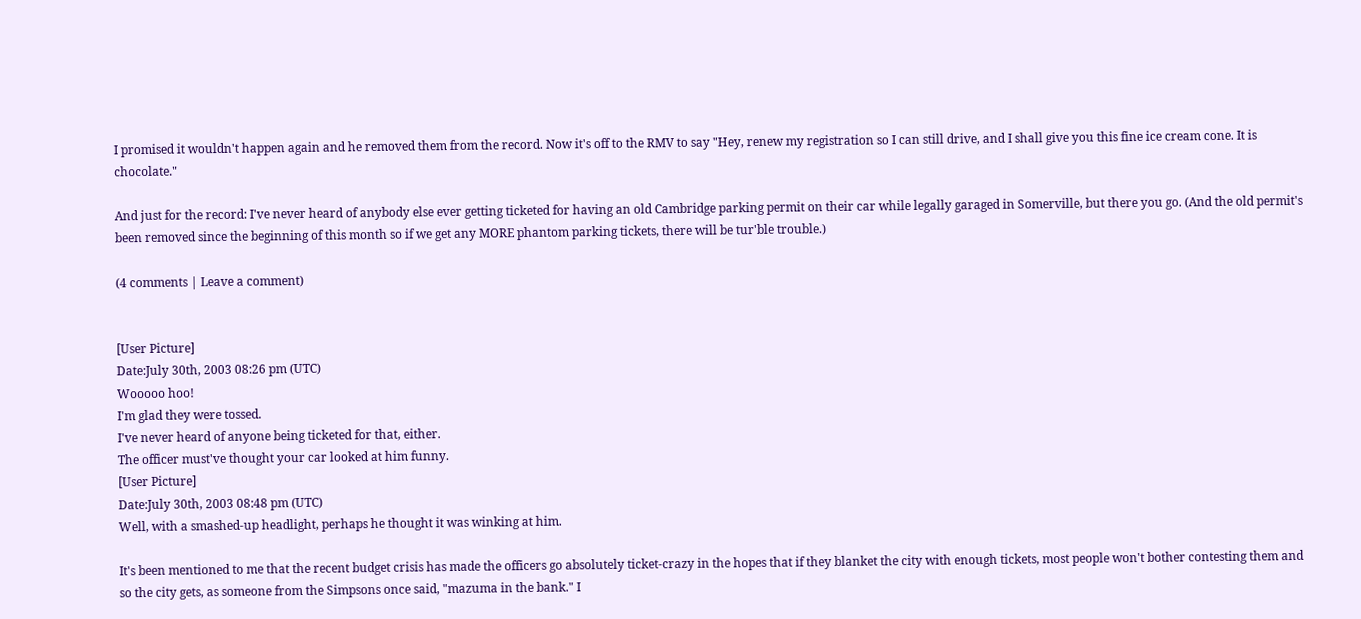I promised it wouldn't happen again and he removed them from the record. Now it's off to the RMV to say "Hey, renew my registration so I can still drive, and I shall give you this fine ice cream cone. It is chocolate."

And just for the record: I've never heard of anybody else ever getting ticketed for having an old Cambridge parking permit on their car while legally garaged in Somerville, but there you go. (And the old permit's been removed since the beginning of this month so if we get any MORE phantom parking tickets, there will be tur'ble trouble.)

(4 comments | Leave a comment)


[User Picture]
Date:July 30th, 2003 08:26 pm (UTC)
Wooooo hoo!
I'm glad they were tossed.
I've never heard of anyone being ticketed for that, either.
The officer must've thought your car looked at him funny.
[User Picture]
Date:July 30th, 2003 08:48 pm (UTC)
Well, with a smashed-up headlight, perhaps he thought it was winking at him.

It's been mentioned to me that the recent budget crisis has made the officers go absolutely ticket-crazy in the hopes that if they blanket the city with enough tickets, most people won't bother contesting them and so the city gets, as someone from the Simpsons once said, "mazuma in the bank." I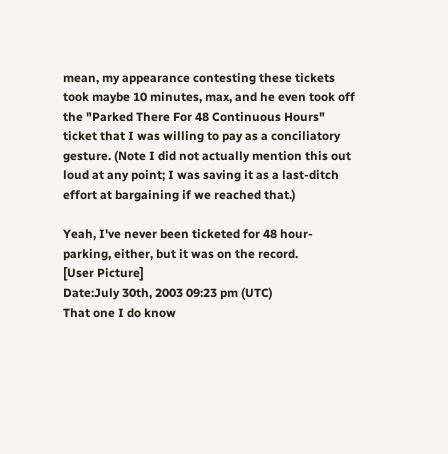mean, my appearance contesting these tickets took maybe 10 minutes, max, and he even took off the "Parked There For 48 Continuous Hours" ticket that I was willing to pay as a conciliatory gesture. (Note I did not actually mention this out loud at any point; I was saving it as a last-ditch effort at bargaining if we reached that.)

Yeah, I've never been ticketed for 48 hour-parking, either, but it was on the record.
[User Picture]
Date:July 30th, 2003 09:23 pm (UTC)
That one I do know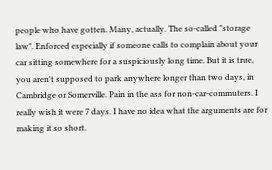people who have gotten. Many, actually. The so-called "storage law". Enforced especially if someone calls to complain about your car sitting somewhere for a suspiciously long time. But it is true, you aren't supposed to park anywhere longer than two days, in Cambridge or Somerville. Pain in the ass for non-car-commuters. I really wish it were 7 days. I have no idea what the arguments are for making it so short.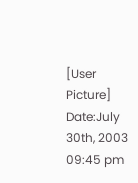[User Picture]
Date:July 30th, 2003 09:45 pm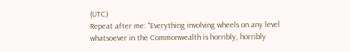(UTC)
Repeat after me: "Everything involving wheels on any level whatsoever in the Commonwealth is horribly, horribly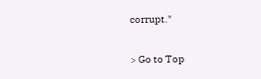corrupt."

> Go to Top